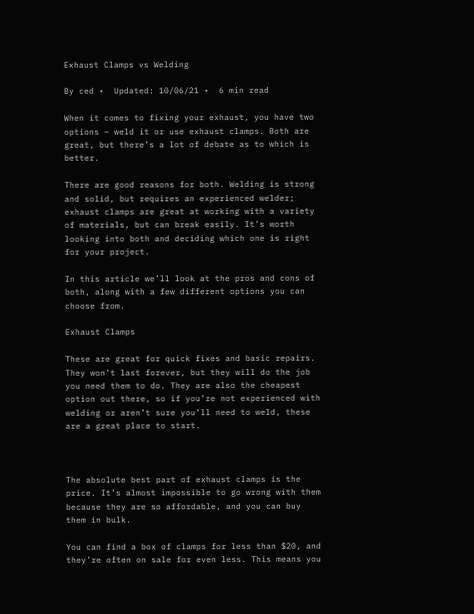Exhaust Clamps vs Welding

By ced •  Updated: 10/06/21 •  6 min read

When it comes to fixing your exhaust, you have two options – weld it or use exhaust clamps. Both are great, but there’s a lot of debate as to which is better.

There are good reasons for both. Welding is strong and solid, but requires an experienced welder; exhaust clamps are great at working with a variety of materials, but can break easily. It’s worth looking into both and deciding which one is right for your project.

In this article we’ll look at the pros and cons of both, along with a few different options you can choose from.

Exhaust Clamps

These are great for quick fixes and basic repairs. They won’t last forever, but they will do the job you need them to do. They are also the cheapest option out there, so if you’re not experienced with welding or aren’t sure you’ll need to weld, these are a great place to start.



The absolute best part of exhaust clamps is the price. It’s almost impossible to go wrong with them because they are so affordable, and you can buy them in bulk.

You can find a box of clamps for less than $20, and they’re often on sale for even less. This means you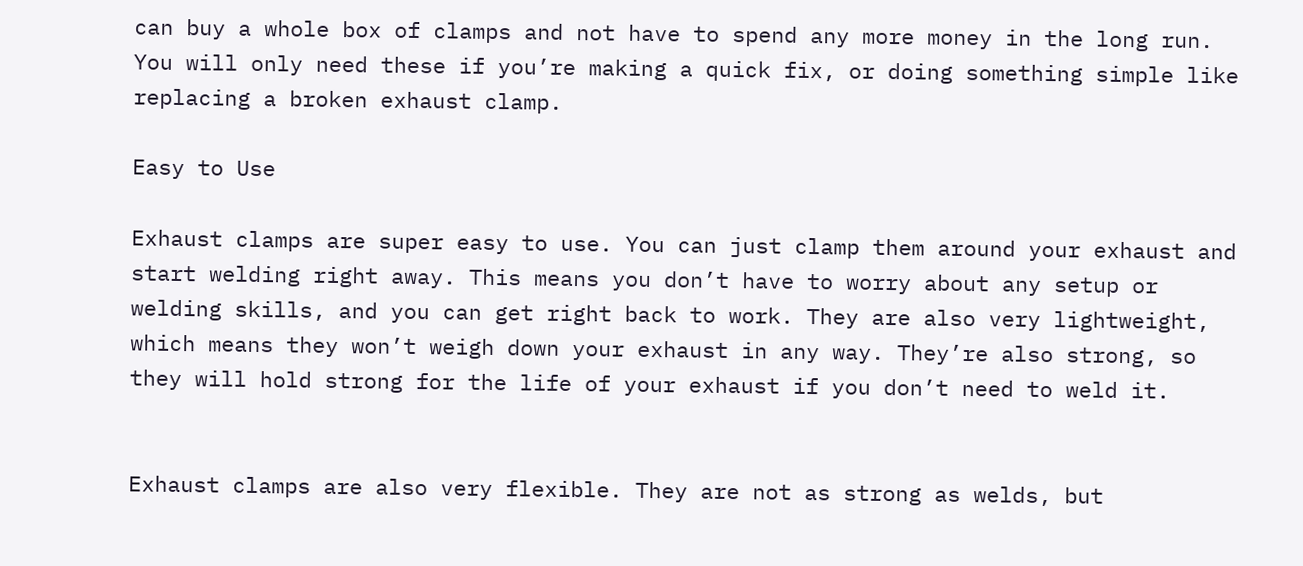can buy a whole box of clamps and not have to spend any more money in the long run. You will only need these if you’re making a quick fix, or doing something simple like replacing a broken exhaust clamp.

Easy to Use

Exhaust clamps are super easy to use. You can just clamp them around your exhaust and start welding right away. This means you don’t have to worry about any setup or welding skills, and you can get right back to work. They are also very lightweight, which means they won’t weigh down your exhaust in any way. They’re also strong, so they will hold strong for the life of your exhaust if you don’t need to weld it.


Exhaust clamps are also very flexible. They are not as strong as welds, but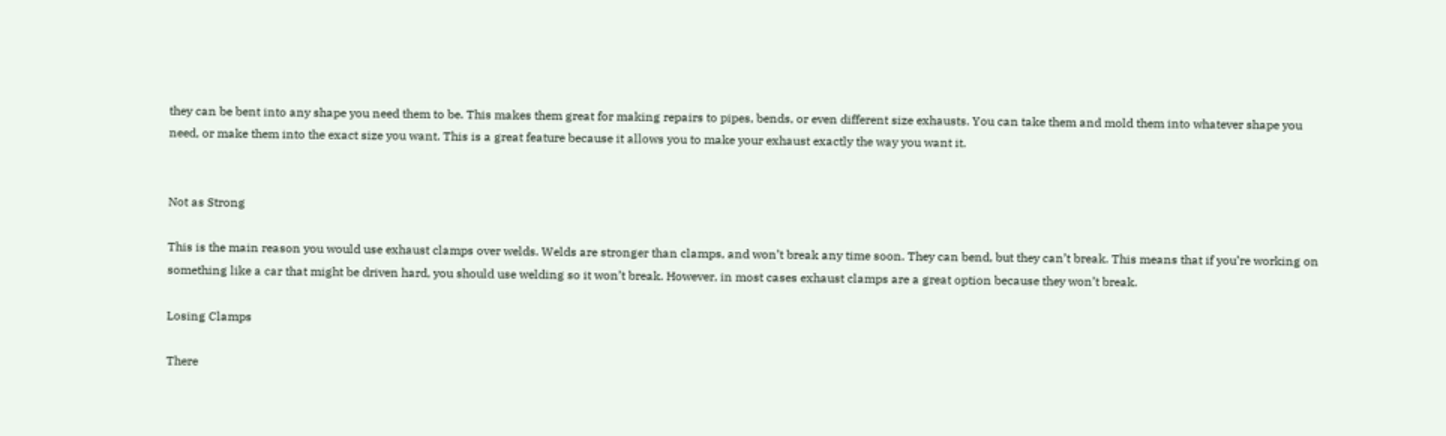they can be bent into any shape you need them to be. This makes them great for making repairs to pipes, bends, or even different size exhausts. You can take them and mold them into whatever shape you need, or make them into the exact size you want. This is a great feature because it allows you to make your exhaust exactly the way you want it.


Not as Strong

This is the main reason you would use exhaust clamps over welds. Welds are stronger than clamps, and won’t break any time soon. They can bend, but they can’t break. This means that if you’re working on something like a car that might be driven hard, you should use welding so it won’t break. However, in most cases exhaust clamps are a great option because they won’t break.

Losing Clamps

There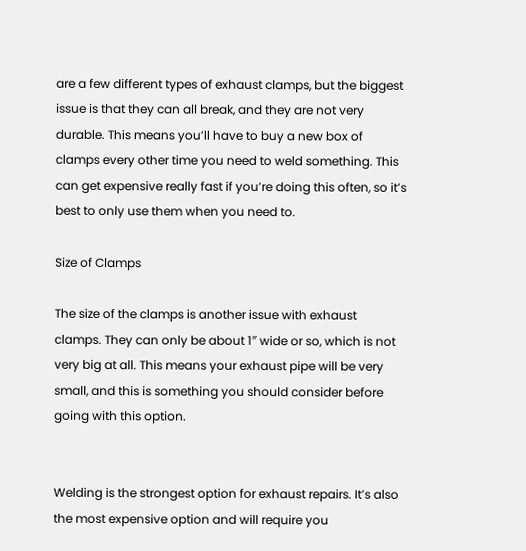are a few different types of exhaust clamps, but the biggest issue is that they can all break, and they are not very durable. This means you’ll have to buy a new box of clamps every other time you need to weld something. This can get expensive really fast if you’re doing this often, so it’s best to only use them when you need to.

Size of Clamps

The size of the clamps is another issue with exhaust clamps. They can only be about 1″ wide or so, which is not very big at all. This means your exhaust pipe will be very small, and this is something you should consider before going with this option.


Welding is the strongest option for exhaust repairs. It’s also the most expensive option and will require you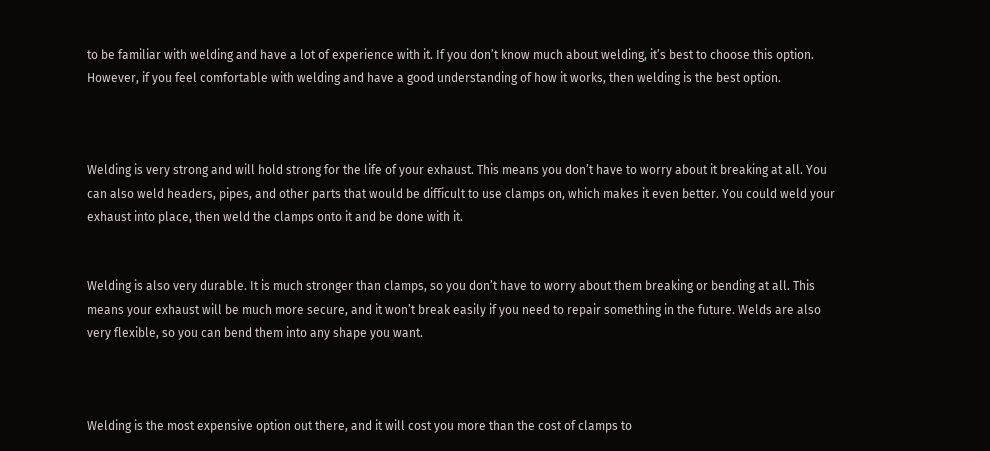to be familiar with welding and have a lot of experience with it. If you don’t know much about welding, it’s best to choose this option. However, if you feel comfortable with welding and have a good understanding of how it works, then welding is the best option.



Welding is very strong and will hold strong for the life of your exhaust. This means you don’t have to worry about it breaking at all. You can also weld headers, pipes, and other parts that would be difficult to use clamps on, which makes it even better. You could weld your exhaust into place, then weld the clamps onto it and be done with it.


Welding is also very durable. It is much stronger than clamps, so you don’t have to worry about them breaking or bending at all. This means your exhaust will be much more secure, and it won’t break easily if you need to repair something in the future. Welds are also very flexible, so you can bend them into any shape you want.



Welding is the most expensive option out there, and it will cost you more than the cost of clamps to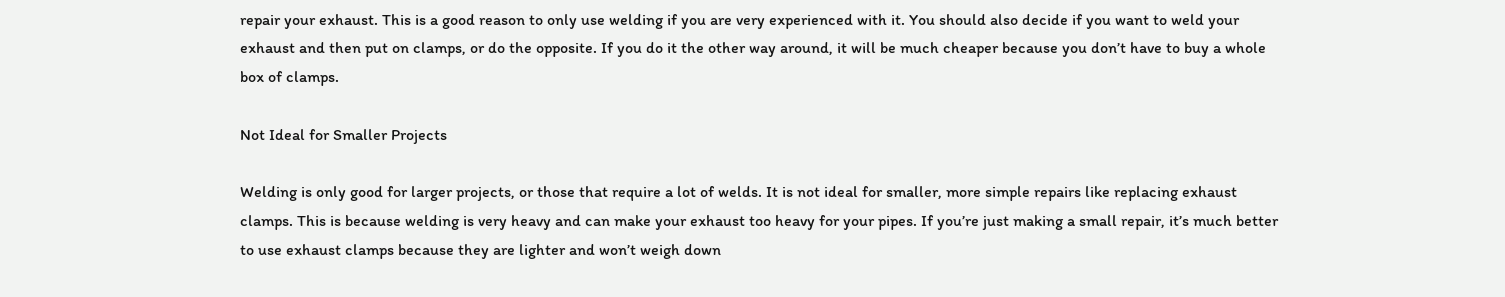repair your exhaust. This is a good reason to only use welding if you are very experienced with it. You should also decide if you want to weld your exhaust and then put on clamps, or do the opposite. If you do it the other way around, it will be much cheaper because you don’t have to buy a whole box of clamps.

Not Ideal for Smaller Projects

Welding is only good for larger projects, or those that require a lot of welds. It is not ideal for smaller, more simple repairs like replacing exhaust clamps. This is because welding is very heavy and can make your exhaust too heavy for your pipes. If you’re just making a small repair, it’s much better to use exhaust clamps because they are lighter and won’t weigh down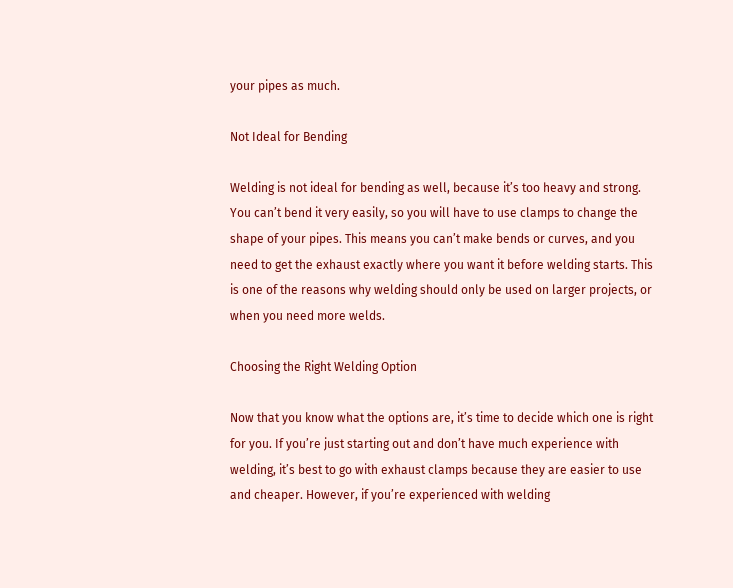your pipes as much.

Not Ideal for Bending

Welding is not ideal for bending as well, because it’s too heavy and strong. You can’t bend it very easily, so you will have to use clamps to change the shape of your pipes. This means you can’t make bends or curves, and you need to get the exhaust exactly where you want it before welding starts. This is one of the reasons why welding should only be used on larger projects, or when you need more welds.

Choosing the Right Welding Option

Now that you know what the options are, it’s time to decide which one is right for you. If you’re just starting out and don’t have much experience with welding, it’s best to go with exhaust clamps because they are easier to use and cheaper. However, if you’re experienced with welding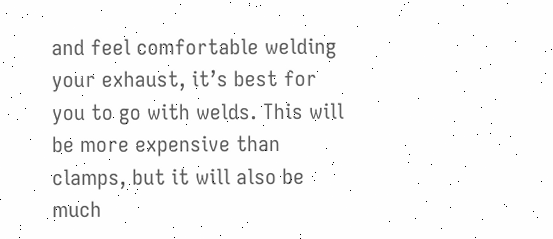and feel comfortable welding your exhaust, it’s best for you to go with welds. This will be more expensive than clamps, but it will also be much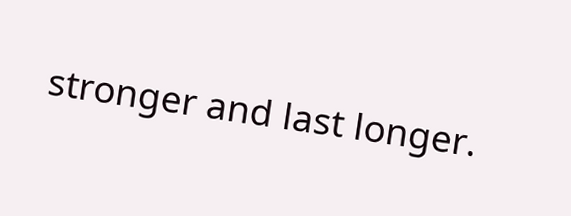stronger and last longer.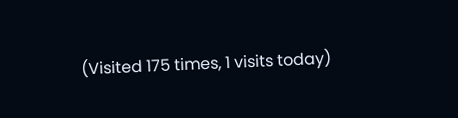(Visited 175 times, 1 visits today)